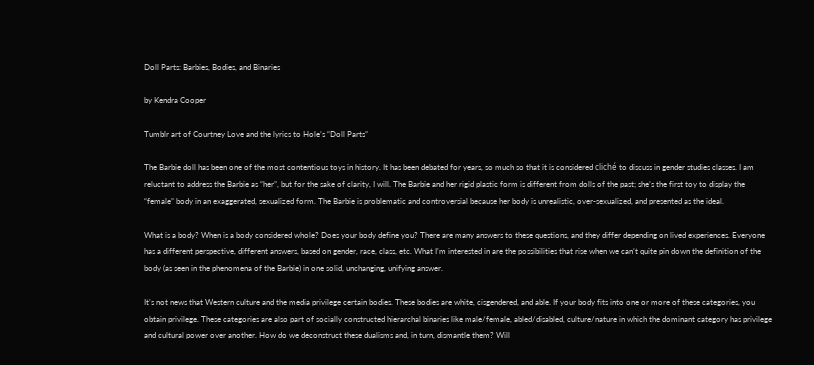Doll Parts: Barbies, Bodies, and Binaries

by Kendra Cooper

Tumblr art of Courtney Love and the lyrics to Hole’s “Doll Parts”

The Barbie doll has been one of the most contentious toys in history. It has been debated for years, so much so that it is considered cliché to discuss in gender studies classes. I am reluctant to address the Barbie as “her”, but for the sake of clarity, I will. The Barbie and her rigid plastic form is different from dolls of the past; she’s the first toy to display the “female” body in an exaggerated, sexualized form. The Barbie is problematic and controversial because her body is unrealistic, over-sexualized, and presented as the ideal.

What is a body? When is a body considered whole? Does your body define you? There are many answers to these questions, and they differ depending on lived experiences. Everyone has a different perspective, different answers, based on gender, race, class, etc. What I’m interested in are the possibilities that rise when we can’t quite pin down the definition of the body (as seen in the phenomena of the Barbie) in one solid, unchanging, unifying answer.

It’s not news that Western culture and the media privilege certain bodies. These bodies are white, cisgendered, and able. If your body fits into one or more of these categories, you obtain privilege. These categories are also part of socially constructed hierarchal binaries like male/female, abled/disabled, culture/nature in which the dominant category has privilege and cultural power over another. How do we deconstruct these dualisms and, in turn, dismantle them? Will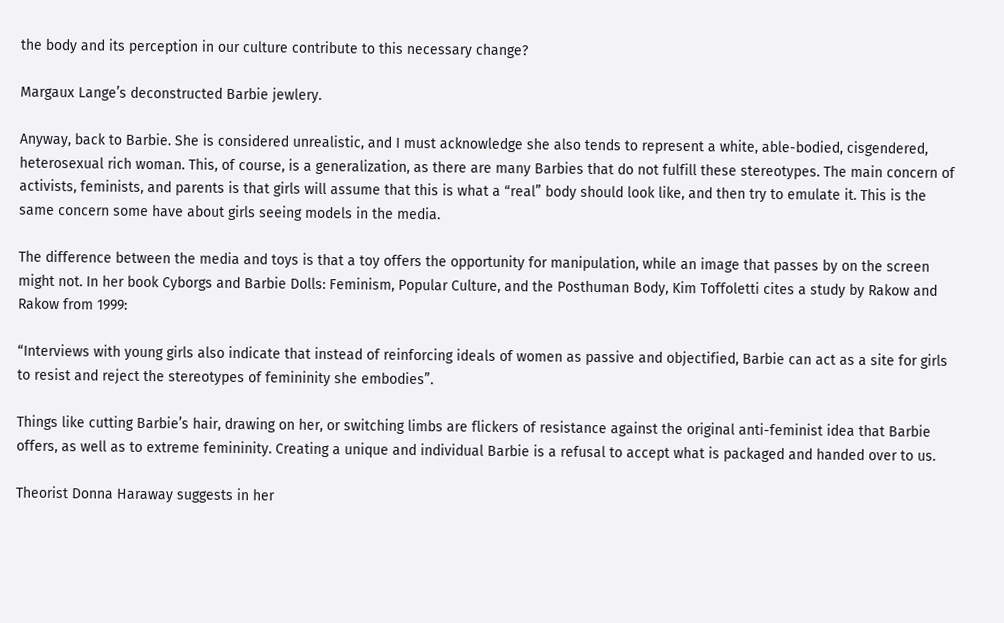the body and its perception in our culture contribute to this necessary change?

Margaux Lange’s deconstructed Barbie jewlery.

Anyway, back to Barbie. She is considered unrealistic, and I must acknowledge she also tends to represent a white, able-bodied, cisgendered, heterosexual rich woman. This, of course, is a generalization, as there are many Barbies that do not fulfill these stereotypes. The main concern of activists, feminists, and parents is that girls will assume that this is what a “real” body should look like, and then try to emulate it. This is the same concern some have about girls seeing models in the media.

The difference between the media and toys is that a toy offers the opportunity for manipulation, while an image that passes by on the screen might not. In her book Cyborgs and Barbie Dolls: Feminism, Popular Culture, and the Posthuman Body, Kim Toffoletti cites a study by Rakow and Rakow from 1999:

“Interviews with young girls also indicate that instead of reinforcing ideals of women as passive and objectified, Barbie can act as a site for girls to resist and reject the stereotypes of femininity she embodies”.

Things like cutting Barbie’s hair, drawing on her, or switching limbs are flickers of resistance against the original anti-feminist idea that Barbie offers, as well as to extreme femininity. Creating a unique and individual Barbie is a refusal to accept what is packaged and handed over to us.

Theorist Donna Haraway suggests in her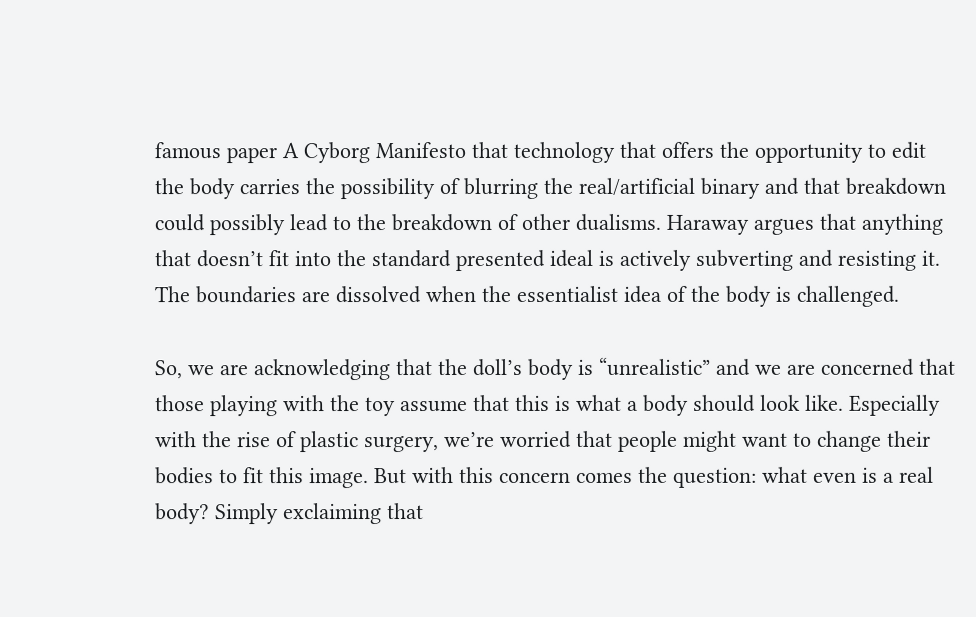famous paper A Cyborg Manifesto that technology that offers the opportunity to edit the body carries the possibility of blurring the real/artificial binary and that breakdown could possibly lead to the breakdown of other dualisms. Haraway argues that anything that doesn’t fit into the standard presented ideal is actively subverting and resisting it. The boundaries are dissolved when the essentialist idea of the body is challenged.

So, we are acknowledging that the doll’s body is “unrealistic” and we are concerned that those playing with the toy assume that this is what a body should look like. Especially with the rise of plastic surgery, we’re worried that people might want to change their bodies to fit this image. But with this concern comes the question: what even is a real body? Simply exclaiming that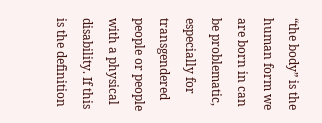“the body” is the human form we are born in can be problematic, especially for transgendered people or people with a physical disability. If this is the definition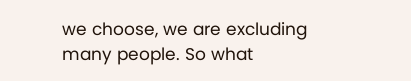we choose, we are excluding many people. So what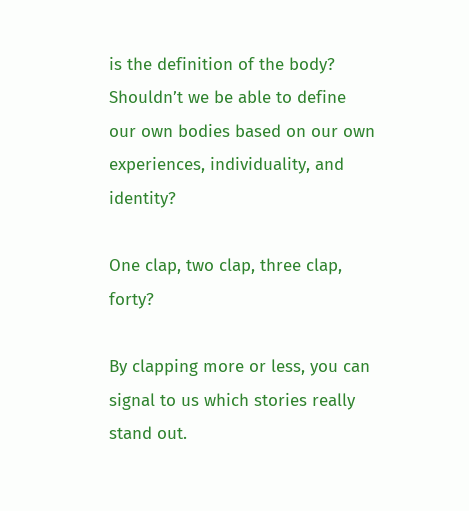is the definition of the body? Shouldn’t we be able to define our own bodies based on our own experiences, individuality, and identity?

One clap, two clap, three clap, forty?

By clapping more or less, you can signal to us which stories really stand out.